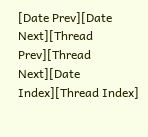[Date Prev][Date Next][Thread Prev][Thread Next][Date Index][Thread Index]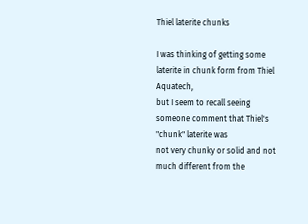Thiel laterite chunks

I was thinking of getting some laterite in chunk form from Thiel Aquatech,
but I seem to recall seeing someone comment that Thiel's "chunk" laterite was
not very chunky or solid and not much different from the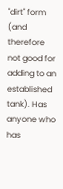"dirt" form (and
therefore not good for adding to an established tank). Has anyone who has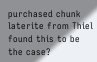purchased chunk laterite from Thiel found this to be the case?